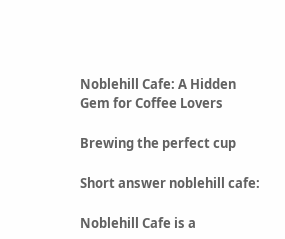Noblehill Cafe: A Hidden Gem for Coffee Lovers

Brewing the perfect cup

Short answer noblehill cafe:

Noblehill Cafe is a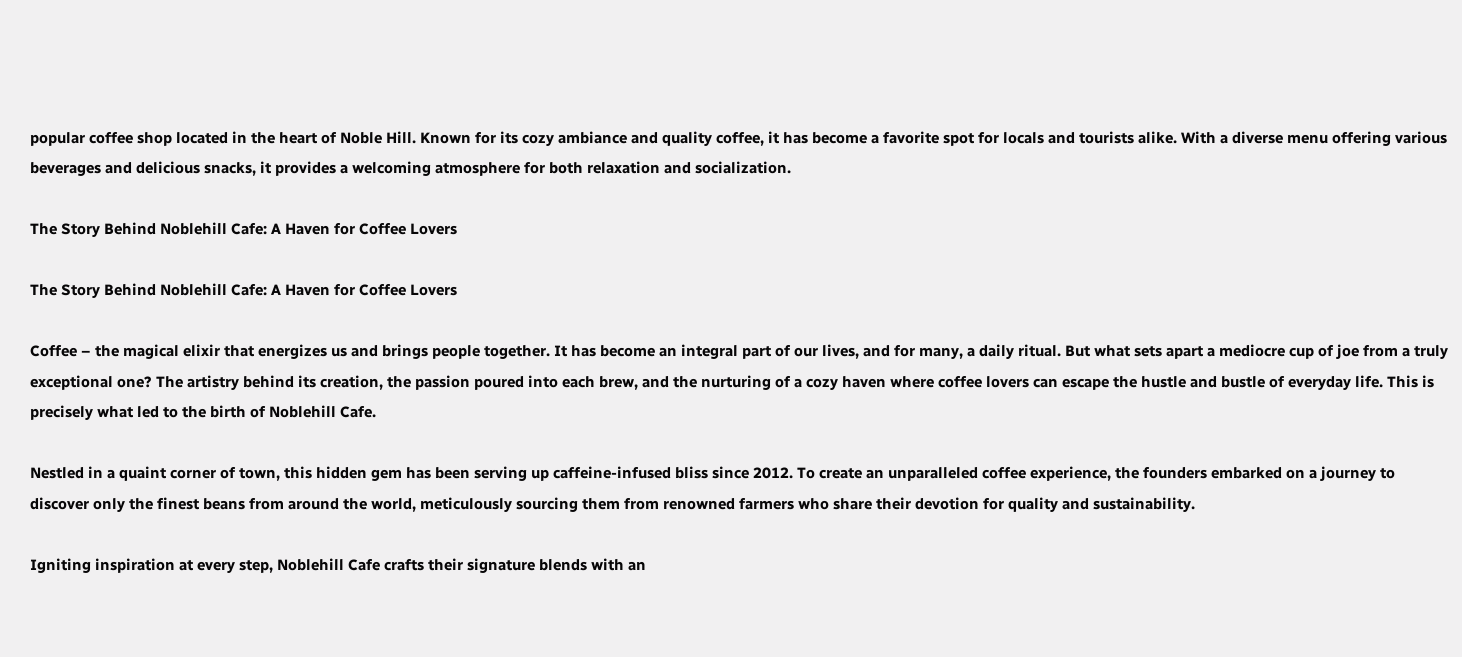popular coffee shop located in the heart of Noble Hill. Known for its cozy ambiance and quality coffee, it has become a favorite spot for locals and tourists alike. With a diverse menu offering various beverages and delicious snacks, it provides a welcoming atmosphere for both relaxation and socialization.

The Story Behind Noblehill Cafe: A Haven for Coffee Lovers

The Story Behind Noblehill Cafe: A Haven for Coffee Lovers

Coffee – the magical elixir that energizes us and brings people together. It has become an integral part of our lives, and for many, a daily ritual. But what sets apart a mediocre cup of joe from a truly exceptional one? The artistry behind its creation, the passion poured into each brew, and the nurturing of a cozy haven where coffee lovers can escape the hustle and bustle of everyday life. This is precisely what led to the birth of Noblehill Cafe.

Nestled in a quaint corner of town, this hidden gem has been serving up caffeine-infused bliss since 2012. To create an unparalleled coffee experience, the founders embarked on a journey to discover only the finest beans from around the world, meticulously sourcing them from renowned farmers who share their devotion for quality and sustainability.

Igniting inspiration at every step, Noblehill Cafe crafts their signature blends with an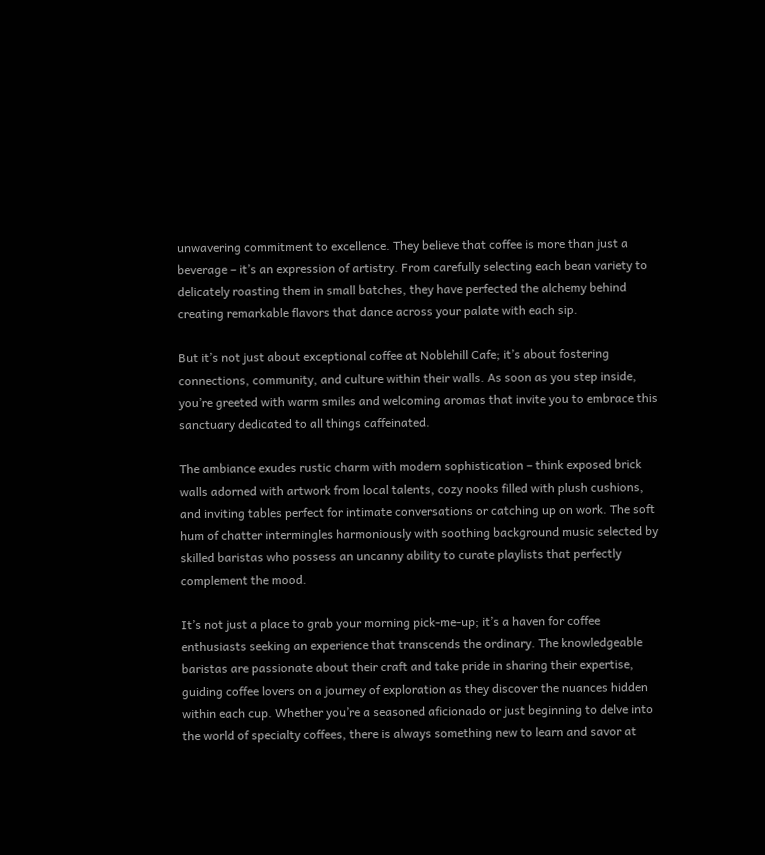unwavering commitment to excellence. They believe that coffee is more than just a beverage – it’s an expression of artistry. From carefully selecting each bean variety to delicately roasting them in small batches, they have perfected the alchemy behind creating remarkable flavors that dance across your palate with each sip.

But it’s not just about exceptional coffee at Noblehill Cafe; it’s about fostering connections, community, and culture within their walls. As soon as you step inside, you’re greeted with warm smiles and welcoming aromas that invite you to embrace this sanctuary dedicated to all things caffeinated.

The ambiance exudes rustic charm with modern sophistication – think exposed brick walls adorned with artwork from local talents, cozy nooks filled with plush cushions, and inviting tables perfect for intimate conversations or catching up on work. The soft hum of chatter intermingles harmoniously with soothing background music selected by skilled baristas who possess an uncanny ability to curate playlists that perfectly complement the mood.

It’s not just a place to grab your morning pick-me-up; it’s a haven for coffee enthusiasts seeking an experience that transcends the ordinary. The knowledgeable baristas are passionate about their craft and take pride in sharing their expertise, guiding coffee lovers on a journey of exploration as they discover the nuances hidden within each cup. Whether you’re a seasoned aficionado or just beginning to delve into the world of specialty coffees, there is always something new to learn and savor at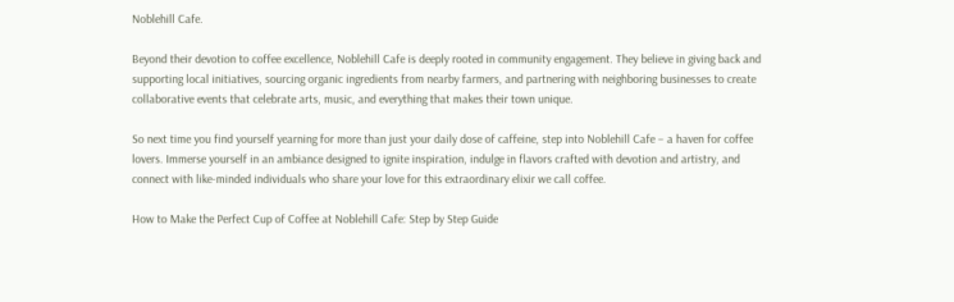Noblehill Cafe.

Beyond their devotion to coffee excellence, Noblehill Cafe is deeply rooted in community engagement. They believe in giving back and supporting local initiatives, sourcing organic ingredients from nearby farmers, and partnering with neighboring businesses to create collaborative events that celebrate arts, music, and everything that makes their town unique.

So next time you find yourself yearning for more than just your daily dose of caffeine, step into Noblehill Cafe – a haven for coffee lovers. Immerse yourself in an ambiance designed to ignite inspiration, indulge in flavors crafted with devotion and artistry, and connect with like-minded individuals who share your love for this extraordinary elixir we call coffee.

How to Make the Perfect Cup of Coffee at Noblehill Cafe: Step by Step Guide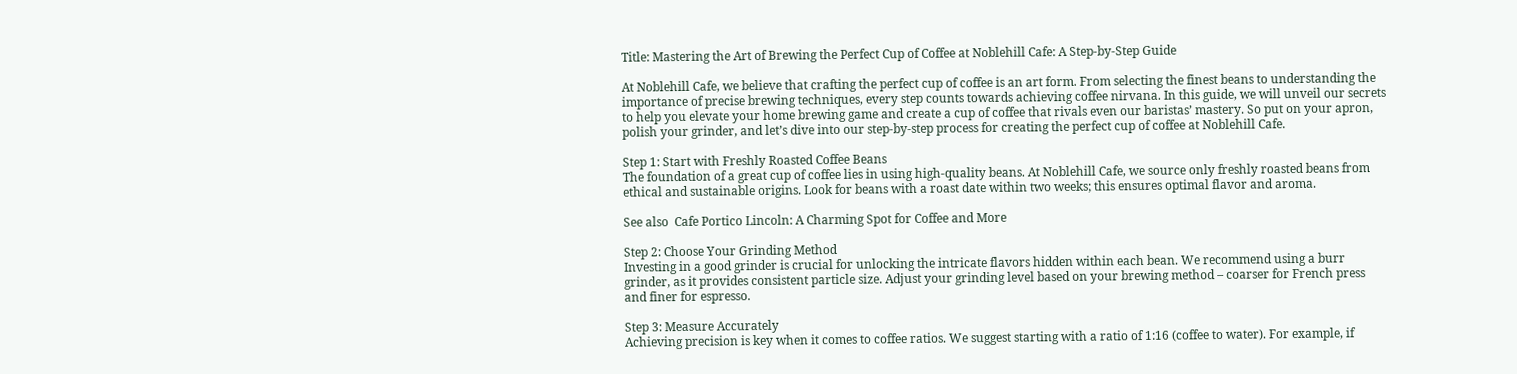Title: Mastering the Art of Brewing the Perfect Cup of Coffee at Noblehill Cafe: A Step-by-Step Guide

At Noblehill Cafe, we believe that crafting the perfect cup of coffee is an art form. From selecting the finest beans to understanding the importance of precise brewing techniques, every step counts towards achieving coffee nirvana. In this guide, we will unveil our secrets to help you elevate your home brewing game and create a cup of coffee that rivals even our baristas’ mastery. So put on your apron, polish your grinder, and let’s dive into our step-by-step process for creating the perfect cup of coffee at Noblehill Cafe.

Step 1: Start with Freshly Roasted Coffee Beans
The foundation of a great cup of coffee lies in using high-quality beans. At Noblehill Cafe, we source only freshly roasted beans from ethical and sustainable origins. Look for beans with a roast date within two weeks; this ensures optimal flavor and aroma.

See also  Cafe Portico Lincoln: A Charming Spot for Coffee and More

Step 2: Choose Your Grinding Method
Investing in a good grinder is crucial for unlocking the intricate flavors hidden within each bean. We recommend using a burr grinder, as it provides consistent particle size. Adjust your grinding level based on your brewing method – coarser for French press and finer for espresso.

Step 3: Measure Accurately
Achieving precision is key when it comes to coffee ratios. We suggest starting with a ratio of 1:16 (coffee to water). For example, if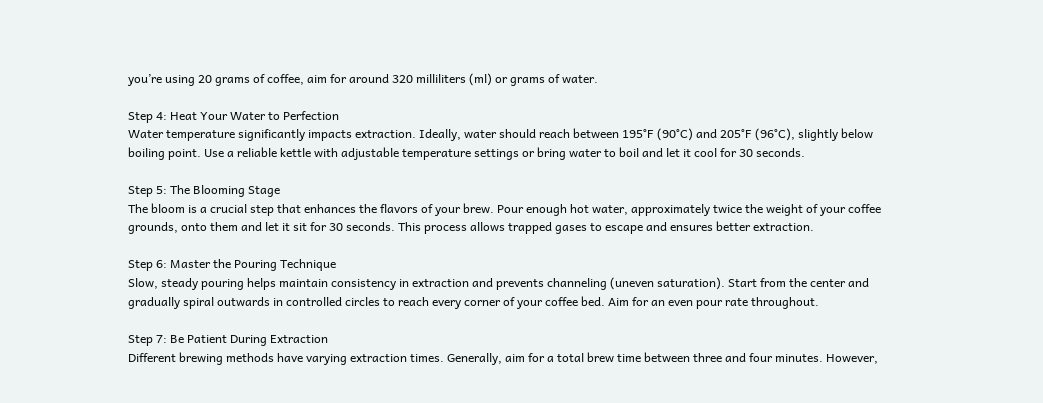you’re using 20 grams of coffee, aim for around 320 milliliters (ml) or grams of water.

Step 4: Heat Your Water to Perfection
Water temperature significantly impacts extraction. Ideally, water should reach between 195°F (90°C) and 205°F (96°C), slightly below boiling point. Use a reliable kettle with adjustable temperature settings or bring water to boil and let it cool for 30 seconds.

Step 5: The Blooming Stage
The bloom is a crucial step that enhances the flavors of your brew. Pour enough hot water, approximately twice the weight of your coffee grounds, onto them and let it sit for 30 seconds. This process allows trapped gases to escape and ensures better extraction.

Step 6: Master the Pouring Technique
Slow, steady pouring helps maintain consistency in extraction and prevents channeling (uneven saturation). Start from the center and gradually spiral outwards in controlled circles to reach every corner of your coffee bed. Aim for an even pour rate throughout.

Step 7: Be Patient During Extraction
Different brewing methods have varying extraction times. Generally, aim for a total brew time between three and four minutes. However,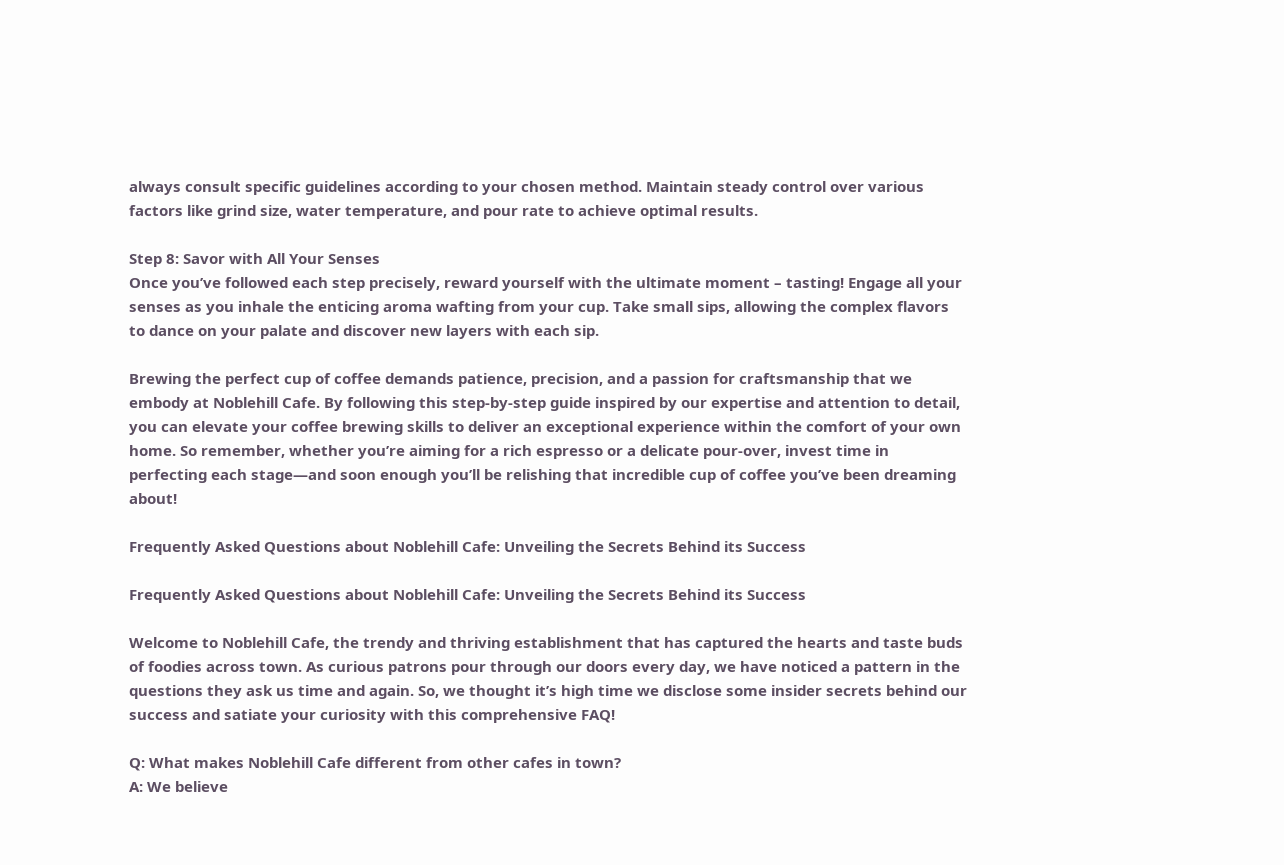always consult specific guidelines according to your chosen method. Maintain steady control over various factors like grind size, water temperature, and pour rate to achieve optimal results.

Step 8: Savor with All Your Senses
Once you’ve followed each step precisely, reward yourself with the ultimate moment – tasting! Engage all your senses as you inhale the enticing aroma wafting from your cup. Take small sips, allowing the complex flavors to dance on your palate and discover new layers with each sip.

Brewing the perfect cup of coffee demands patience, precision, and a passion for craftsmanship that we embody at Noblehill Cafe. By following this step-by-step guide inspired by our expertise and attention to detail, you can elevate your coffee brewing skills to deliver an exceptional experience within the comfort of your own home. So remember, whether you’re aiming for a rich espresso or a delicate pour-over, invest time in perfecting each stage—and soon enough you’ll be relishing that incredible cup of coffee you’ve been dreaming about!

Frequently Asked Questions about Noblehill Cafe: Unveiling the Secrets Behind its Success

Frequently Asked Questions about Noblehill Cafe: Unveiling the Secrets Behind its Success

Welcome to Noblehill Cafe, the trendy and thriving establishment that has captured the hearts and taste buds of foodies across town. As curious patrons pour through our doors every day, we have noticed a pattern in the questions they ask us time and again. So, we thought it’s high time we disclose some insider secrets behind our success and satiate your curiosity with this comprehensive FAQ!

Q: What makes Noblehill Cafe different from other cafes in town?
A: We believe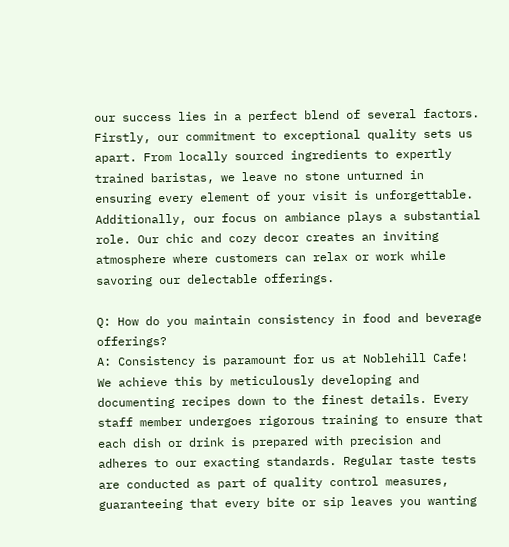our success lies in a perfect blend of several factors. Firstly, our commitment to exceptional quality sets us apart. From locally sourced ingredients to expertly trained baristas, we leave no stone unturned in ensuring every element of your visit is unforgettable. Additionally, our focus on ambiance plays a substantial role. Our chic and cozy decor creates an inviting atmosphere where customers can relax or work while savoring our delectable offerings.

Q: How do you maintain consistency in food and beverage offerings?
A: Consistency is paramount for us at Noblehill Cafe! We achieve this by meticulously developing and documenting recipes down to the finest details. Every staff member undergoes rigorous training to ensure that each dish or drink is prepared with precision and adheres to our exacting standards. Regular taste tests are conducted as part of quality control measures, guaranteeing that every bite or sip leaves you wanting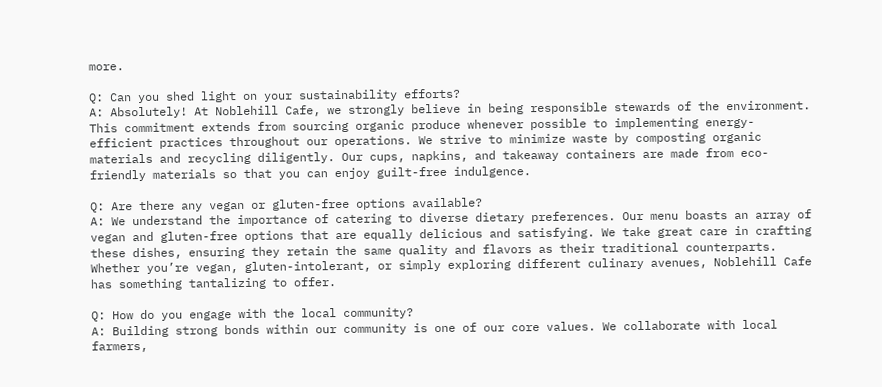more.

Q: Can you shed light on your sustainability efforts?
A: Absolutely! At Noblehill Cafe, we strongly believe in being responsible stewards of the environment. This commitment extends from sourcing organic produce whenever possible to implementing energy-efficient practices throughout our operations. We strive to minimize waste by composting organic materials and recycling diligently. Our cups, napkins, and takeaway containers are made from eco-friendly materials so that you can enjoy guilt-free indulgence.

Q: Are there any vegan or gluten-free options available?
A: We understand the importance of catering to diverse dietary preferences. Our menu boasts an array of vegan and gluten-free options that are equally delicious and satisfying. We take great care in crafting these dishes, ensuring they retain the same quality and flavors as their traditional counterparts. Whether you’re vegan, gluten-intolerant, or simply exploring different culinary avenues, Noblehill Cafe has something tantalizing to offer.

Q: How do you engage with the local community?
A: Building strong bonds within our community is one of our core values. We collaborate with local farmers,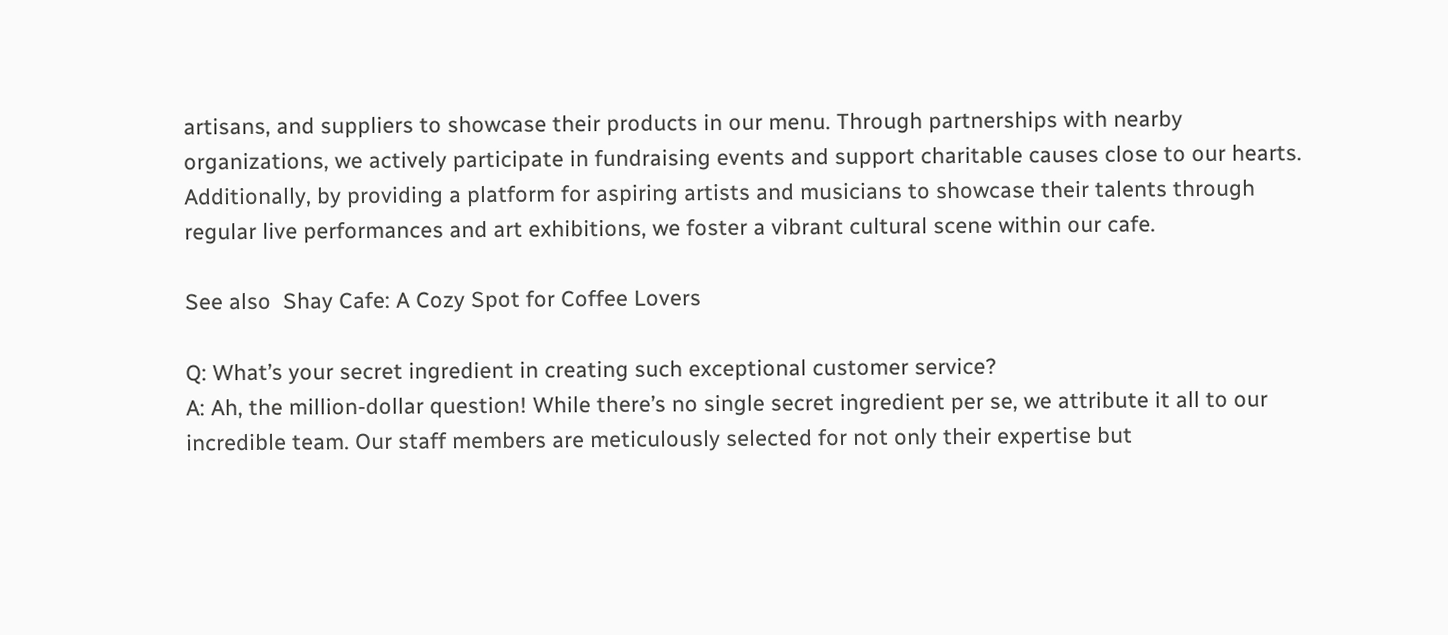artisans, and suppliers to showcase their products in our menu. Through partnerships with nearby organizations, we actively participate in fundraising events and support charitable causes close to our hearts. Additionally, by providing a platform for aspiring artists and musicians to showcase their talents through regular live performances and art exhibitions, we foster a vibrant cultural scene within our cafe.

See also  Shay Cafe: A Cozy Spot for Coffee Lovers

Q: What’s your secret ingredient in creating such exceptional customer service?
A: Ah, the million-dollar question! While there’s no single secret ingredient per se, we attribute it all to our incredible team. Our staff members are meticulously selected for not only their expertise but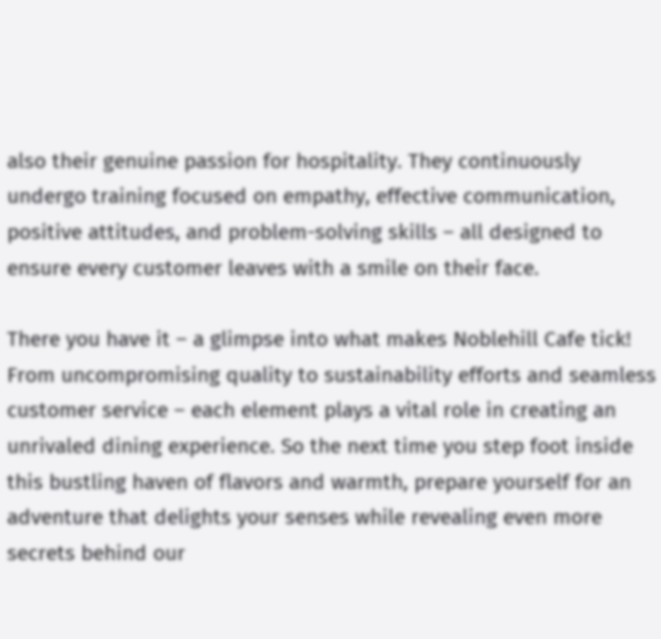also their genuine passion for hospitality. They continuously undergo training focused on empathy, effective communication, positive attitudes, and problem-solving skills – all designed to ensure every customer leaves with a smile on their face.

There you have it – a glimpse into what makes Noblehill Cafe tick! From uncompromising quality to sustainability efforts and seamless customer service – each element plays a vital role in creating an unrivaled dining experience. So the next time you step foot inside this bustling haven of flavors and warmth, prepare yourself for an adventure that delights your senses while revealing even more secrets behind our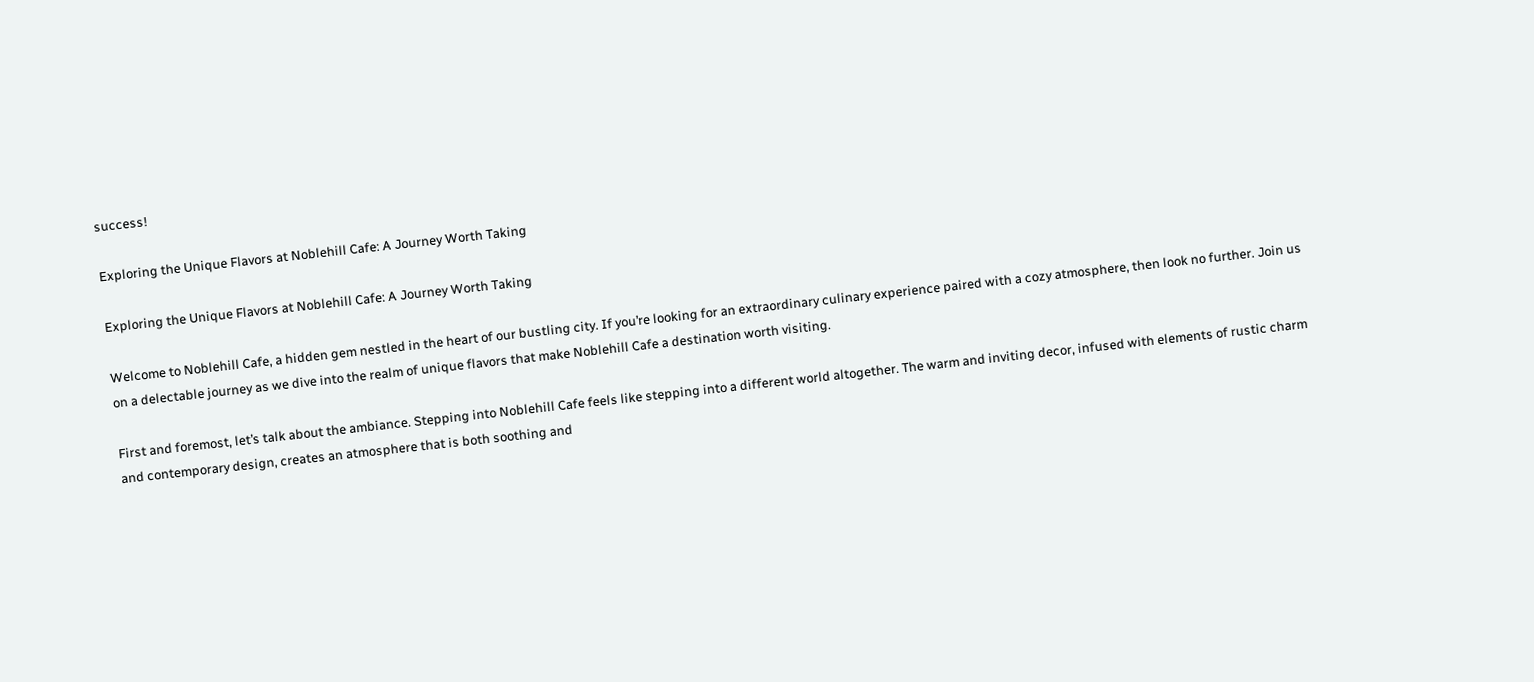success!

Exploring the Unique Flavors at Noblehill Cafe: A Journey Worth Taking

Exploring the Unique Flavors at Noblehill Cafe: A Journey Worth Taking

Welcome to Noblehill Cafe, a hidden gem nestled in the heart of our bustling city. If you’re looking for an extraordinary culinary experience paired with a cozy atmosphere, then look no further. Join us on a delectable journey as we dive into the realm of unique flavors that make Noblehill Cafe a destination worth visiting.

First and foremost, let’s talk about the ambiance. Stepping into Noblehill Cafe feels like stepping into a different world altogether. The warm and inviting decor, infused with elements of rustic charm and contemporary design, creates an atmosphere that is both soothing and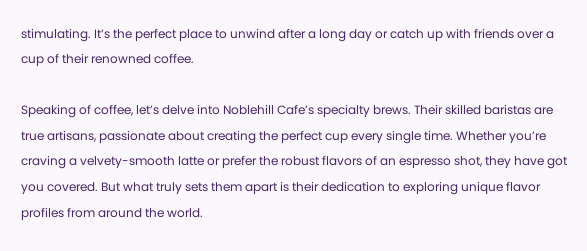stimulating. It’s the perfect place to unwind after a long day or catch up with friends over a cup of their renowned coffee.

Speaking of coffee, let’s delve into Noblehill Cafe’s specialty brews. Their skilled baristas are true artisans, passionate about creating the perfect cup every single time. Whether you’re craving a velvety-smooth latte or prefer the robust flavors of an espresso shot, they have got you covered. But what truly sets them apart is their dedication to exploring unique flavor profiles from around the world.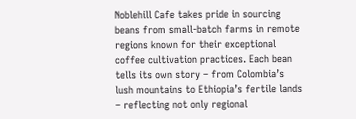Noblehill Cafe takes pride in sourcing beans from small-batch farms in remote regions known for their exceptional coffee cultivation practices. Each bean tells its own story – from Colombia’s lush mountains to Ethiopia’s fertile lands – reflecting not only regional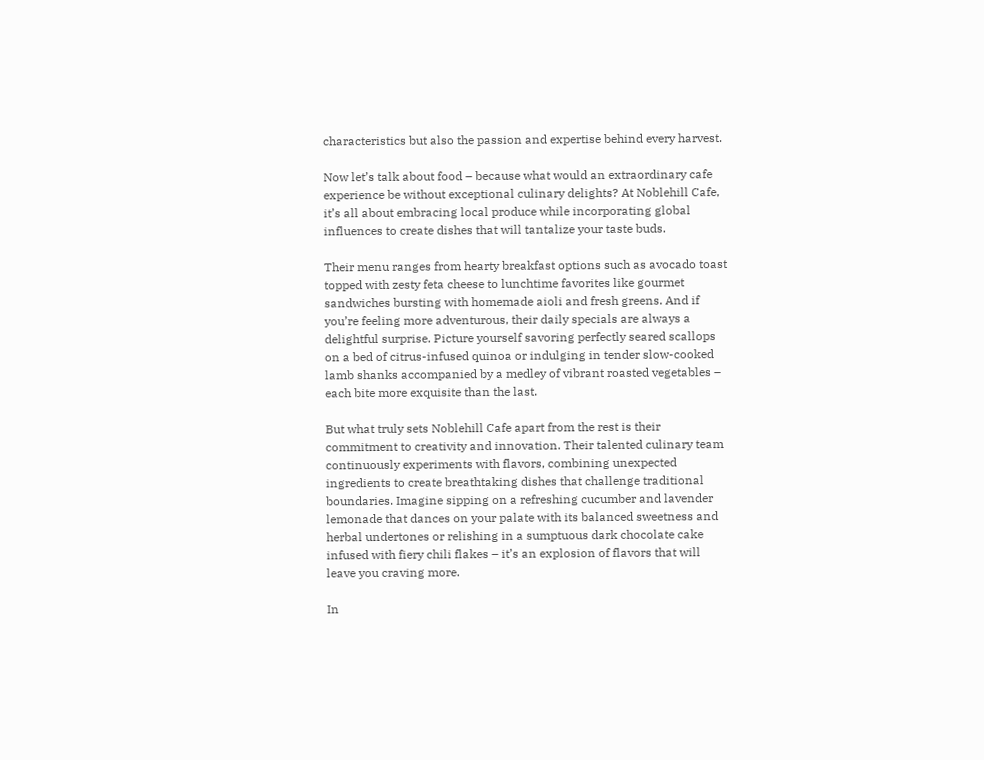characteristics but also the passion and expertise behind every harvest.

Now let’s talk about food – because what would an extraordinary cafe experience be without exceptional culinary delights? At Noblehill Cafe, it’s all about embracing local produce while incorporating global influences to create dishes that will tantalize your taste buds.

Their menu ranges from hearty breakfast options such as avocado toast topped with zesty feta cheese to lunchtime favorites like gourmet sandwiches bursting with homemade aioli and fresh greens. And if you’re feeling more adventurous, their daily specials are always a delightful surprise. Picture yourself savoring perfectly seared scallops on a bed of citrus-infused quinoa or indulging in tender slow-cooked lamb shanks accompanied by a medley of vibrant roasted vegetables – each bite more exquisite than the last.

But what truly sets Noblehill Cafe apart from the rest is their commitment to creativity and innovation. Their talented culinary team continuously experiments with flavors, combining unexpected ingredients to create breathtaking dishes that challenge traditional boundaries. Imagine sipping on a refreshing cucumber and lavender lemonade that dances on your palate with its balanced sweetness and herbal undertones or relishing in a sumptuous dark chocolate cake infused with fiery chili flakes – it’s an explosion of flavors that will leave you craving more.

In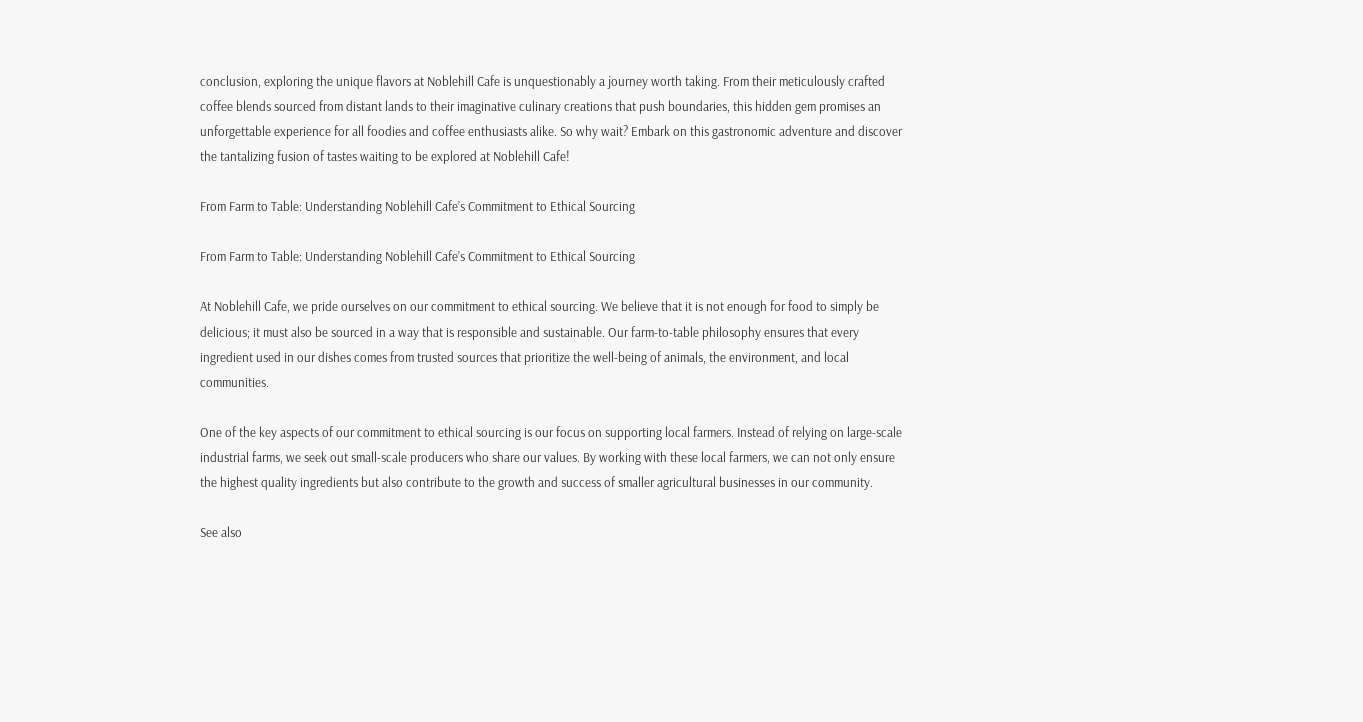conclusion, exploring the unique flavors at Noblehill Cafe is unquestionably a journey worth taking. From their meticulously crafted coffee blends sourced from distant lands to their imaginative culinary creations that push boundaries, this hidden gem promises an unforgettable experience for all foodies and coffee enthusiasts alike. So why wait? Embark on this gastronomic adventure and discover the tantalizing fusion of tastes waiting to be explored at Noblehill Cafe!

From Farm to Table: Understanding Noblehill Cafe’s Commitment to Ethical Sourcing

From Farm to Table: Understanding Noblehill Cafe’s Commitment to Ethical Sourcing

At Noblehill Cafe, we pride ourselves on our commitment to ethical sourcing. We believe that it is not enough for food to simply be delicious; it must also be sourced in a way that is responsible and sustainable. Our farm-to-table philosophy ensures that every ingredient used in our dishes comes from trusted sources that prioritize the well-being of animals, the environment, and local communities.

One of the key aspects of our commitment to ethical sourcing is our focus on supporting local farmers. Instead of relying on large-scale industrial farms, we seek out small-scale producers who share our values. By working with these local farmers, we can not only ensure the highest quality ingredients but also contribute to the growth and success of smaller agricultural businesses in our community.

See also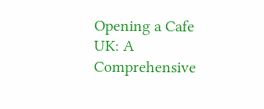Opening a Cafe UK: A Comprehensive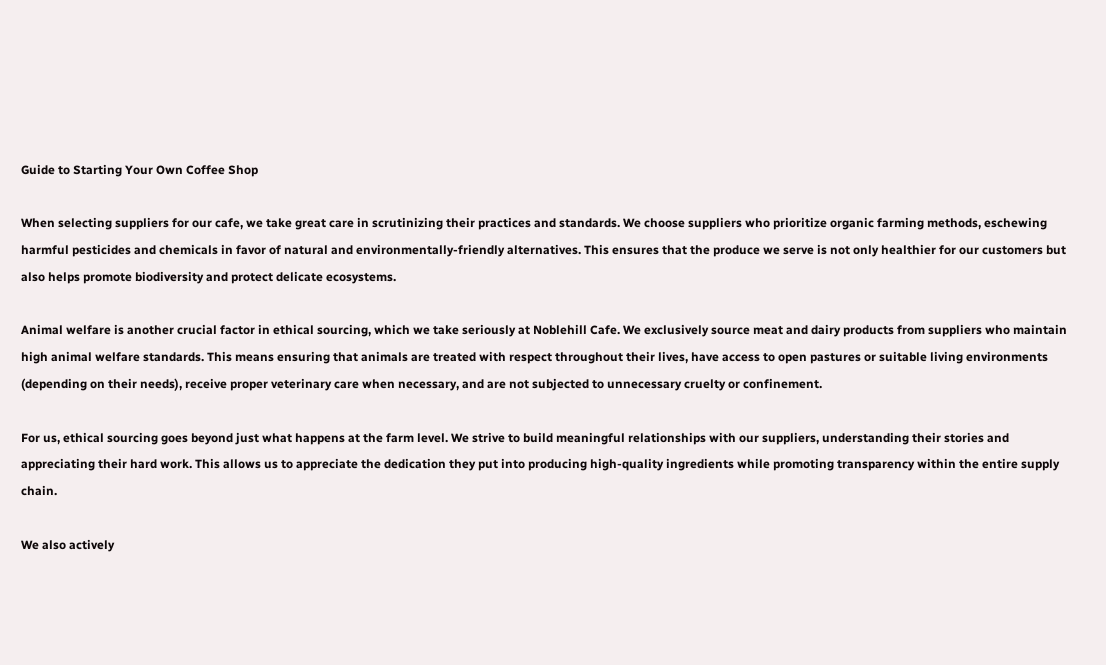Guide to Starting Your Own Coffee Shop

When selecting suppliers for our cafe, we take great care in scrutinizing their practices and standards. We choose suppliers who prioritize organic farming methods, eschewing harmful pesticides and chemicals in favor of natural and environmentally-friendly alternatives. This ensures that the produce we serve is not only healthier for our customers but also helps promote biodiversity and protect delicate ecosystems.

Animal welfare is another crucial factor in ethical sourcing, which we take seriously at Noblehill Cafe. We exclusively source meat and dairy products from suppliers who maintain high animal welfare standards. This means ensuring that animals are treated with respect throughout their lives, have access to open pastures or suitable living environments (depending on their needs), receive proper veterinary care when necessary, and are not subjected to unnecessary cruelty or confinement.

For us, ethical sourcing goes beyond just what happens at the farm level. We strive to build meaningful relationships with our suppliers, understanding their stories and appreciating their hard work. This allows us to appreciate the dedication they put into producing high-quality ingredients while promoting transparency within the entire supply chain.

We also actively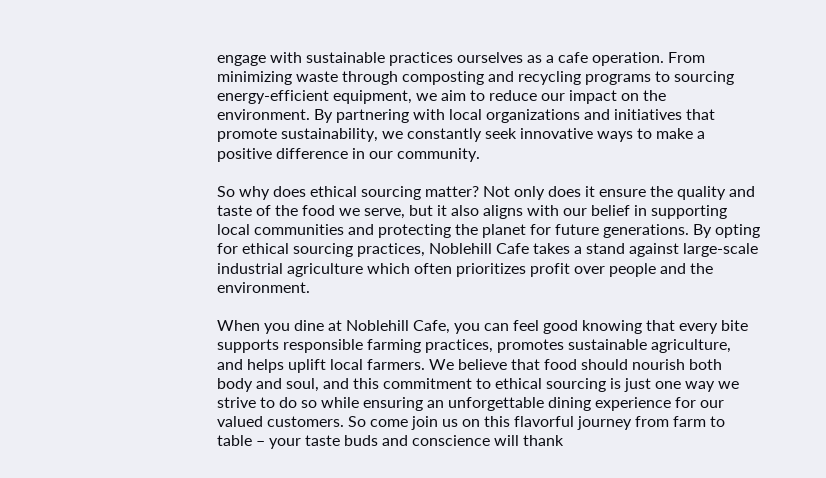engage with sustainable practices ourselves as a cafe operation. From minimizing waste through composting and recycling programs to sourcing energy-efficient equipment, we aim to reduce our impact on the environment. By partnering with local organizations and initiatives that promote sustainability, we constantly seek innovative ways to make a positive difference in our community.

So why does ethical sourcing matter? Not only does it ensure the quality and taste of the food we serve, but it also aligns with our belief in supporting local communities and protecting the planet for future generations. By opting for ethical sourcing practices, Noblehill Cafe takes a stand against large-scale industrial agriculture which often prioritizes profit over people and the environment.

When you dine at Noblehill Cafe, you can feel good knowing that every bite supports responsible farming practices, promotes sustainable agriculture, and helps uplift local farmers. We believe that food should nourish both body and soul, and this commitment to ethical sourcing is just one way we strive to do so while ensuring an unforgettable dining experience for our valued customers. So come join us on this flavorful journey from farm to table – your taste buds and conscience will thank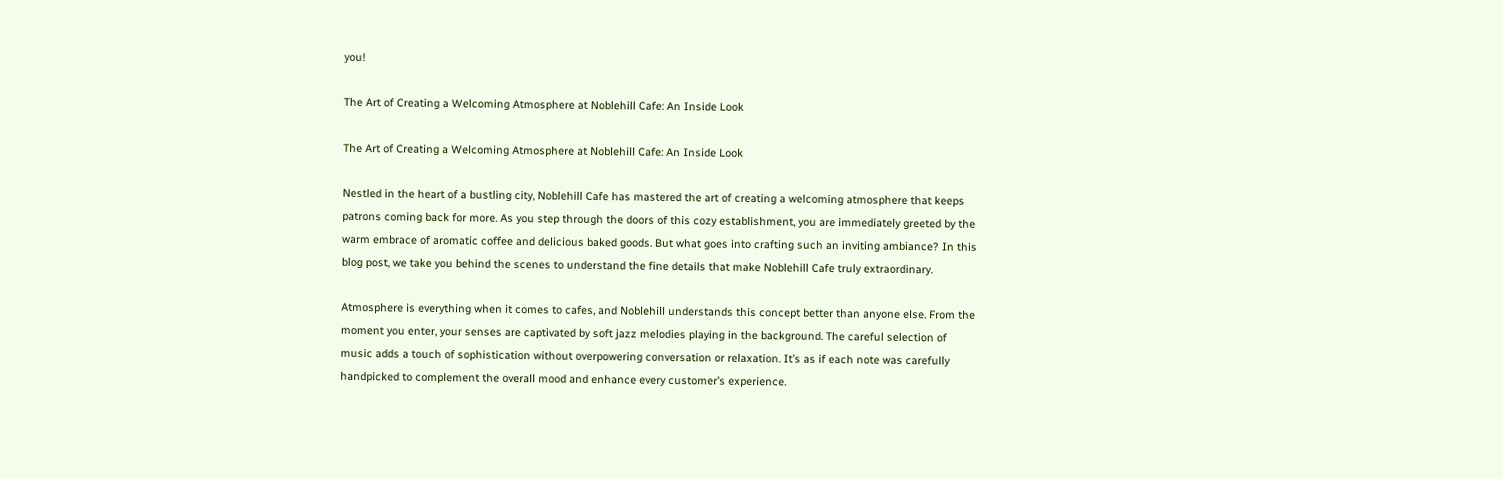you!

The Art of Creating a Welcoming Atmosphere at Noblehill Cafe: An Inside Look

The Art of Creating a Welcoming Atmosphere at Noblehill Cafe: An Inside Look

Nestled in the heart of a bustling city, Noblehill Cafe has mastered the art of creating a welcoming atmosphere that keeps patrons coming back for more. As you step through the doors of this cozy establishment, you are immediately greeted by the warm embrace of aromatic coffee and delicious baked goods. But what goes into crafting such an inviting ambiance? In this blog post, we take you behind the scenes to understand the fine details that make Noblehill Cafe truly extraordinary.

Atmosphere is everything when it comes to cafes, and Noblehill understands this concept better than anyone else. From the moment you enter, your senses are captivated by soft jazz melodies playing in the background. The careful selection of music adds a touch of sophistication without overpowering conversation or relaxation. It’s as if each note was carefully handpicked to complement the overall mood and enhance every customer’s experience.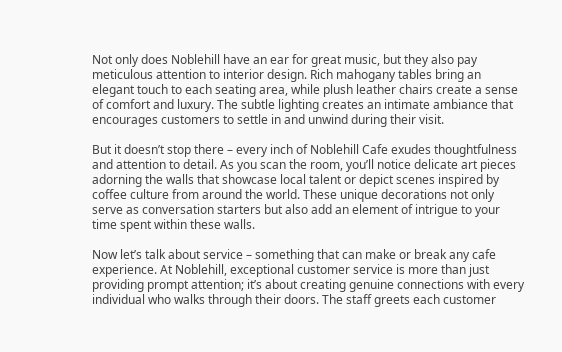Not only does Noblehill have an ear for great music, but they also pay meticulous attention to interior design. Rich mahogany tables bring an elegant touch to each seating area, while plush leather chairs create a sense of comfort and luxury. The subtle lighting creates an intimate ambiance that encourages customers to settle in and unwind during their visit.

But it doesn’t stop there – every inch of Noblehill Cafe exudes thoughtfulness and attention to detail. As you scan the room, you’ll notice delicate art pieces adorning the walls that showcase local talent or depict scenes inspired by coffee culture from around the world. These unique decorations not only serve as conversation starters but also add an element of intrigue to your time spent within these walls.

Now let’s talk about service – something that can make or break any cafe experience. At Noblehill, exceptional customer service is more than just providing prompt attention; it’s about creating genuine connections with every individual who walks through their doors. The staff greets each customer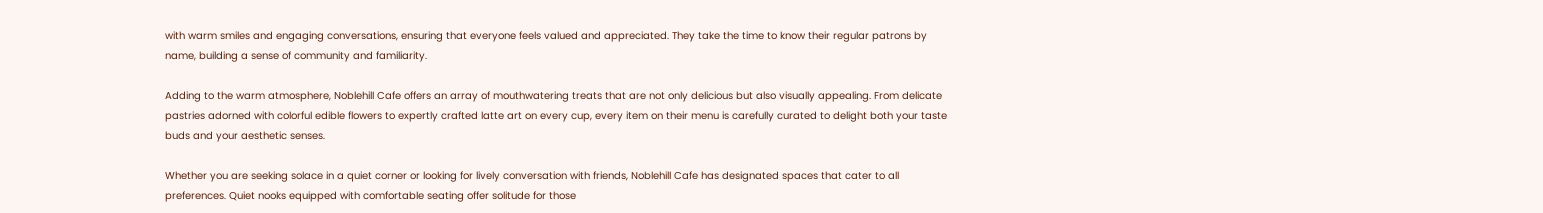with warm smiles and engaging conversations, ensuring that everyone feels valued and appreciated. They take the time to know their regular patrons by name, building a sense of community and familiarity.

Adding to the warm atmosphere, Noblehill Cafe offers an array of mouthwatering treats that are not only delicious but also visually appealing. From delicate pastries adorned with colorful edible flowers to expertly crafted latte art on every cup, every item on their menu is carefully curated to delight both your taste buds and your aesthetic senses.

Whether you are seeking solace in a quiet corner or looking for lively conversation with friends, Noblehill Cafe has designated spaces that cater to all preferences. Quiet nooks equipped with comfortable seating offer solitude for those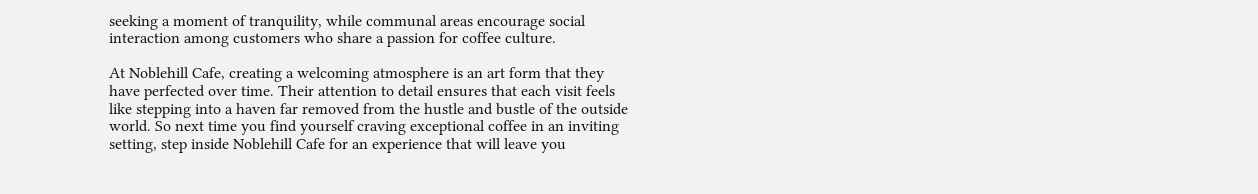seeking a moment of tranquility, while communal areas encourage social interaction among customers who share a passion for coffee culture.

At Noblehill Cafe, creating a welcoming atmosphere is an art form that they have perfected over time. Their attention to detail ensures that each visit feels like stepping into a haven far removed from the hustle and bustle of the outside world. So next time you find yourself craving exceptional coffee in an inviting setting, step inside Noblehill Cafe for an experience that will leave you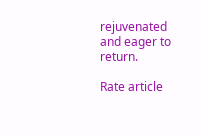rejuvenated and eager to return.

Rate article